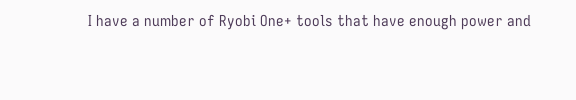I have a number of Ryobi One+ tools that have enough power and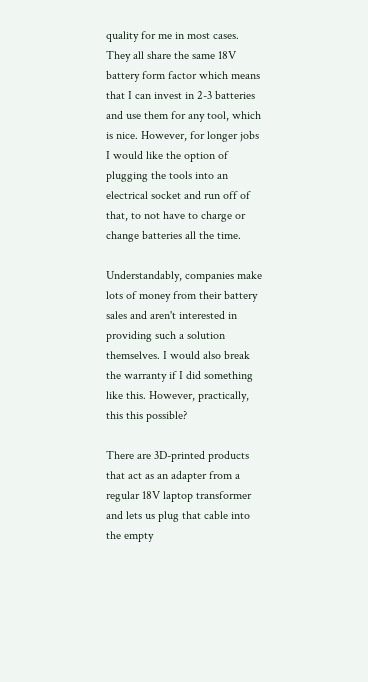quality for me in most cases. They all share the same 18V battery form factor which means that I can invest in 2-3 batteries and use them for any tool, which is nice. However, for longer jobs I would like the option of plugging the tools into an electrical socket and run off of that, to not have to charge or change batteries all the time.

Understandably, companies make lots of money from their battery sales and aren't interested in providing such a solution themselves. I would also break the warranty if I did something like this. However, practically, this this possible?

There are 3D-printed products that act as an adapter from a regular 18V laptop transformer and lets us plug that cable into the empty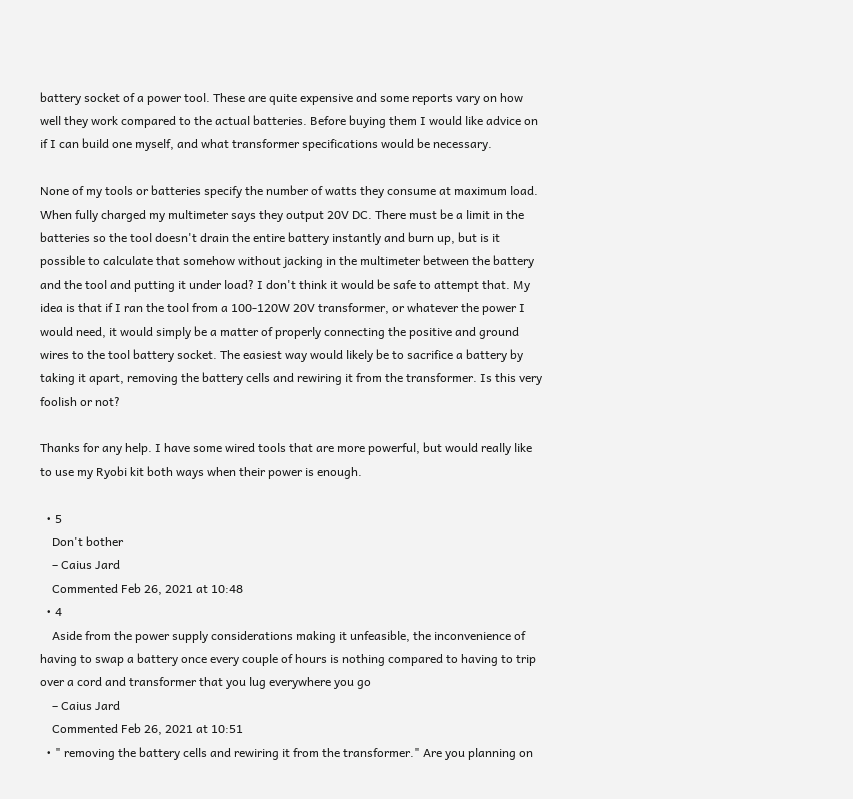battery socket of a power tool. These are quite expensive and some reports vary on how well they work compared to the actual batteries. Before buying them I would like advice on if I can build one myself, and what transformer specifications would be necessary.

None of my tools or batteries specify the number of watts they consume at maximum load. When fully charged my multimeter says they output 20V DC. There must be a limit in the batteries so the tool doesn't drain the entire battery instantly and burn up, but is it possible to calculate that somehow without jacking in the multimeter between the battery and the tool and putting it under load? I don't think it would be safe to attempt that. My idea is that if I ran the tool from a 100-120W 20V transformer, or whatever the power I would need, it would simply be a matter of properly connecting the positive and ground wires to the tool battery socket. The easiest way would likely be to sacrifice a battery by taking it apart, removing the battery cells and rewiring it from the transformer. Is this very foolish or not?

Thanks for any help. I have some wired tools that are more powerful, but would really like to use my Ryobi kit both ways when their power is enough.

  • 5
    Don't bother
    – Caius Jard
    Commented Feb 26, 2021 at 10:48
  • 4
    Aside from the power supply considerations making it unfeasible, the inconvenience of having to swap a battery once every couple of hours is nothing compared to having to trip over a cord and transformer that you lug everywhere you go
    – Caius Jard
    Commented Feb 26, 2021 at 10:51
  • " removing the battery cells and rewiring it from the transformer." Are you planning on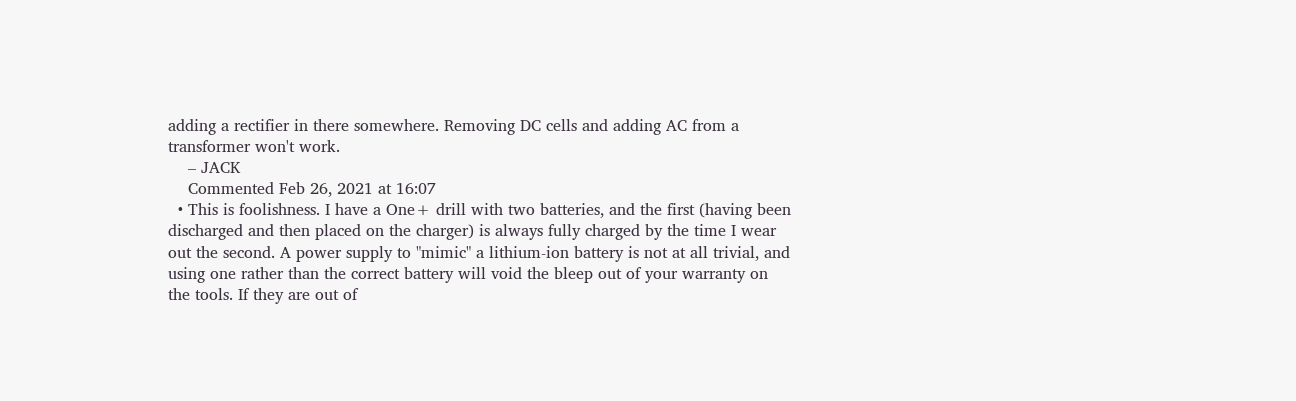adding a rectifier in there somewhere. Removing DC cells and adding AC from a transformer won't work.
    – JACK
    Commented Feb 26, 2021 at 16:07
  • This is foolishness. I have a One+ drill with two batteries, and the first (having been discharged and then placed on the charger) is always fully charged by the time I wear out the second. A power supply to "mimic" a lithium-ion battery is not at all trivial, and using one rather than the correct battery will void the bleep out of your warranty on the tools. If they are out of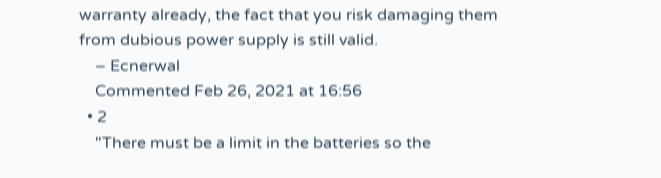warranty already, the fact that you risk damaging them from dubious power supply is still valid.
    – Ecnerwal
    Commented Feb 26, 2021 at 16:56
  • 2
    "There must be a limit in the batteries so the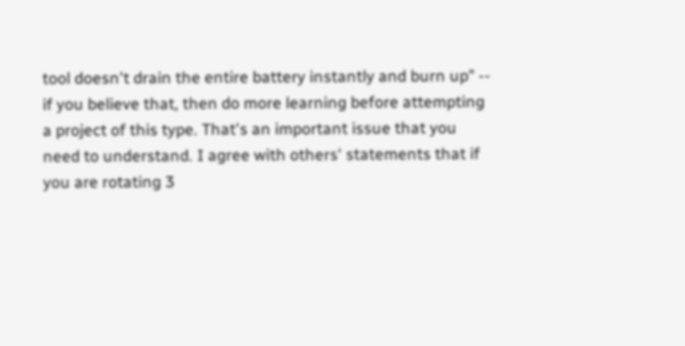tool doesn't drain the entire battery instantly and burn up" -- if you believe that, then do more learning before attempting a project of this type. That's an important issue that you need to understand. I agree with others' statements that if you are rotating 3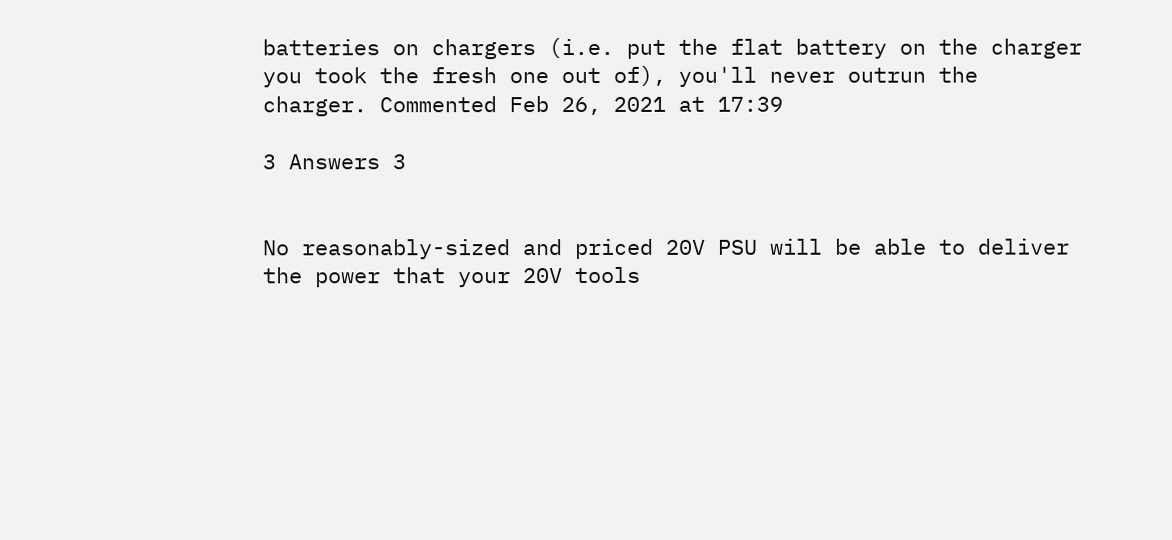batteries on chargers (i.e. put the flat battery on the charger you took the fresh one out of), you'll never outrun the charger. Commented Feb 26, 2021 at 17:39

3 Answers 3


No reasonably-sized and priced 20V PSU will be able to deliver the power that your 20V tools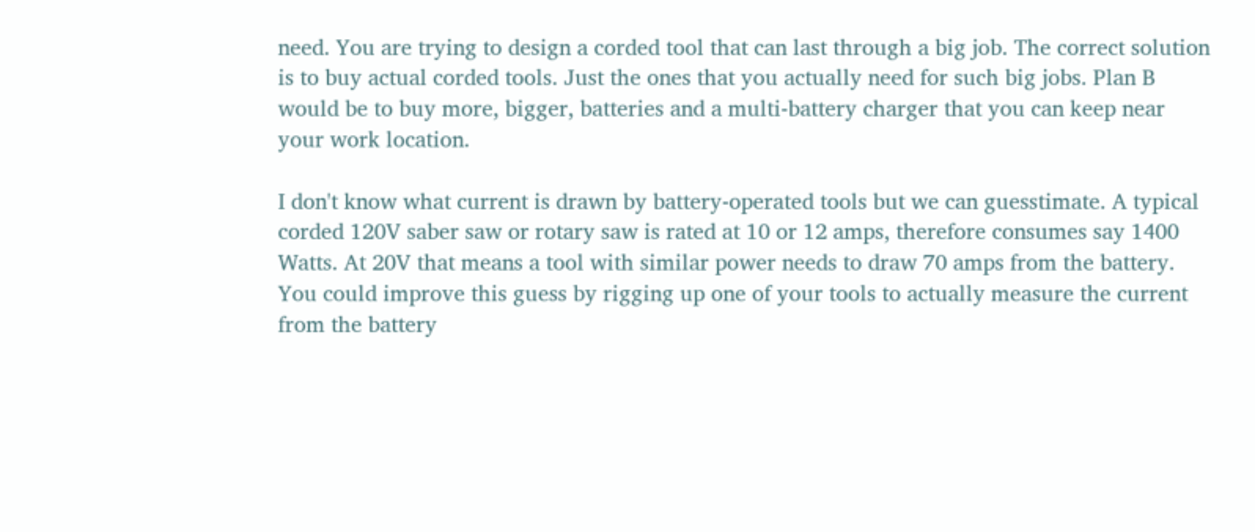need. You are trying to design a corded tool that can last through a big job. The correct solution is to buy actual corded tools. Just the ones that you actually need for such big jobs. Plan B would be to buy more, bigger, batteries and a multi-battery charger that you can keep near your work location.

I don't know what current is drawn by battery-operated tools but we can guesstimate. A typical corded 120V saber saw or rotary saw is rated at 10 or 12 amps, therefore consumes say 1400 Watts. At 20V that means a tool with similar power needs to draw 70 amps from the battery. You could improve this guess by rigging up one of your tools to actually measure the current from the battery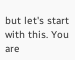but let's start with this. You are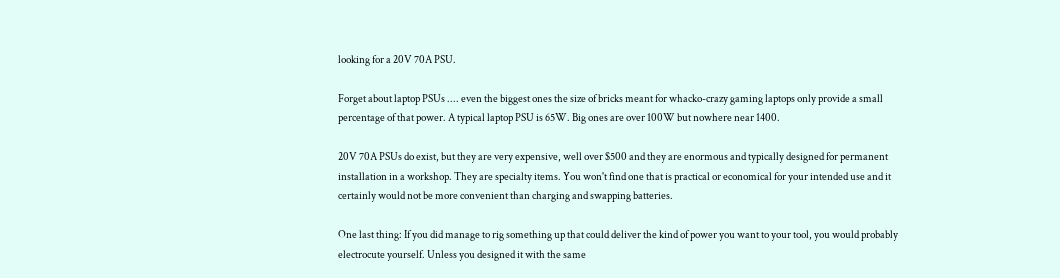looking for a 20V 70A PSU.

Forget about laptop PSUs .... even the biggest ones the size of bricks meant for whacko-crazy gaming laptops only provide a small percentage of that power. A typical laptop PSU is 65W. Big ones are over 100W but nowhere near 1400.

20V 70A PSUs do exist, but they are very expensive, well over $500 and they are enormous and typically designed for permanent installation in a workshop. They are specialty items. You won't find one that is practical or economical for your intended use and it certainly would not be more convenient than charging and swapping batteries.

One last thing: If you did manage to rig something up that could deliver the kind of power you want to your tool, you would probably electrocute yourself. Unless you designed it with the same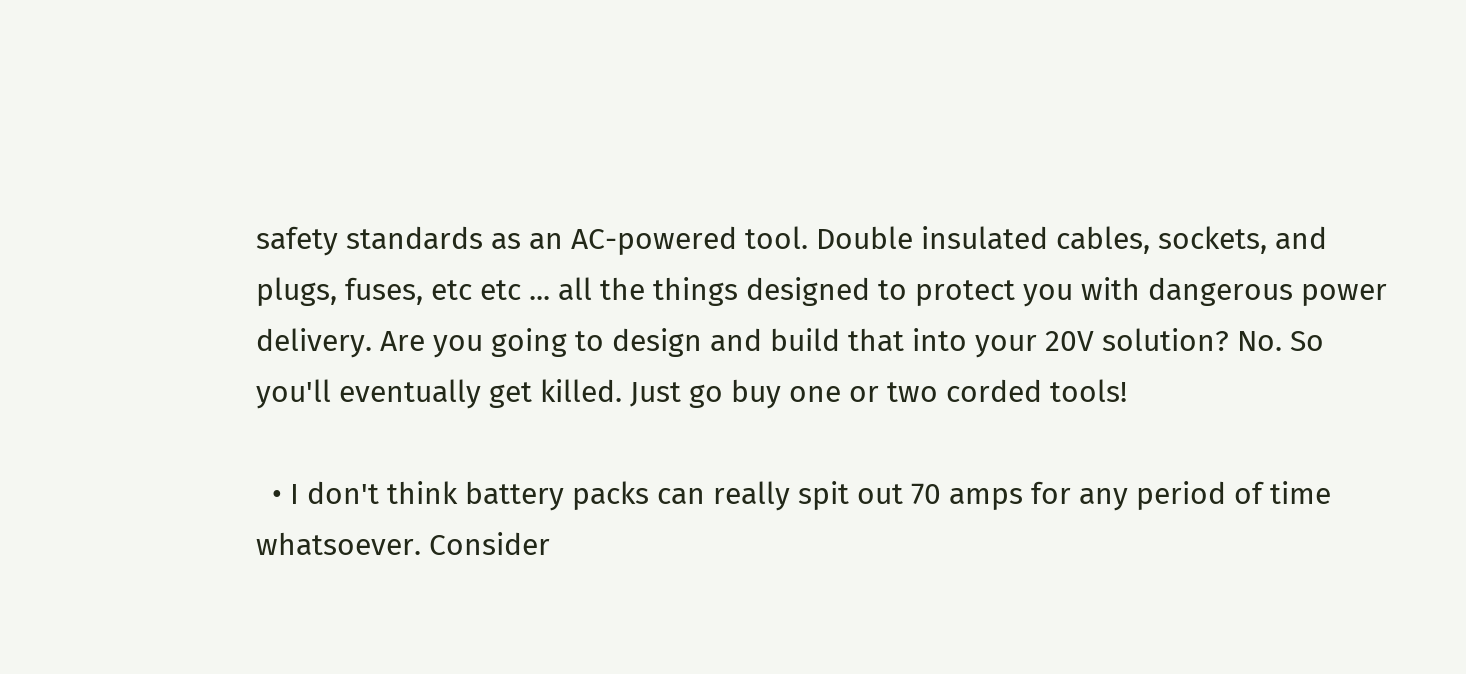safety standards as an AC-powered tool. Double insulated cables, sockets, and plugs, fuses, etc etc ... all the things designed to protect you with dangerous power delivery. Are you going to design and build that into your 20V solution? No. So you'll eventually get killed. Just go buy one or two corded tools!

  • I don't think battery packs can really spit out 70 amps for any period of time whatsoever. Consider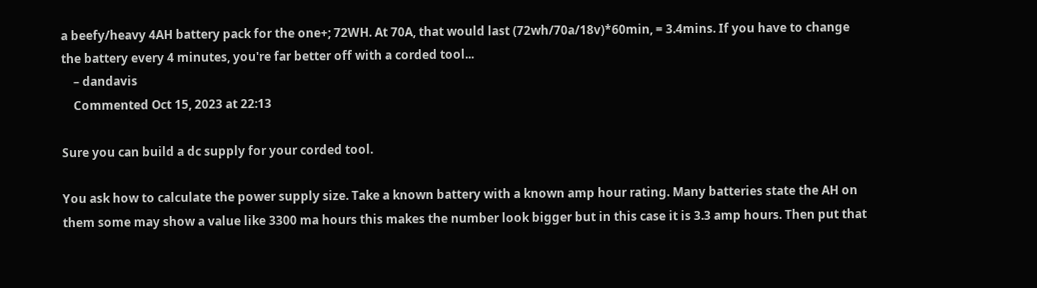a beefy/heavy 4AH battery pack for the one+; 72WH. At 70A, that would last (72wh/70a/18v)*60min, = 3.4mins. If you have to change the battery every 4 minutes, you're far better off with a corded tool...
    – dandavis
    Commented Oct 15, 2023 at 22:13

Sure you can build a dc supply for your corded tool.

You ask how to calculate the power supply size. Take a known battery with a known amp hour rating. Many batteries state the AH on them some may show a value like 3300 ma hours this makes the number look bigger but in this case it is 3.3 amp hours. Then put that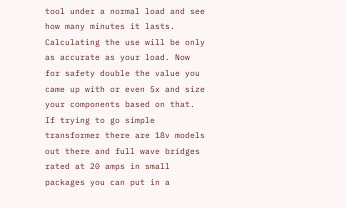tool under a normal load and see how many minutes it lasts. Calculating the use will be only as accurate as your load. Now for safety double the value you came up with or even 5x and size your components based on that. If trying to go simple transformer there are 18v models out there and full wave bridges rated at 20 amps in small packages you can put in a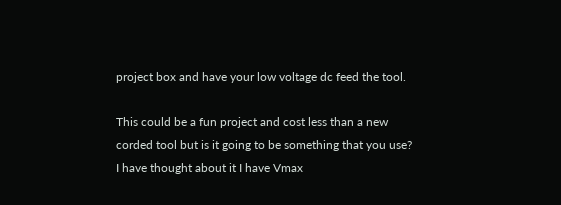project box and have your low voltage dc feed the tool.

This could be a fun project and cost less than a new corded tool but is it going to be something that you use? I have thought about it I have Vmax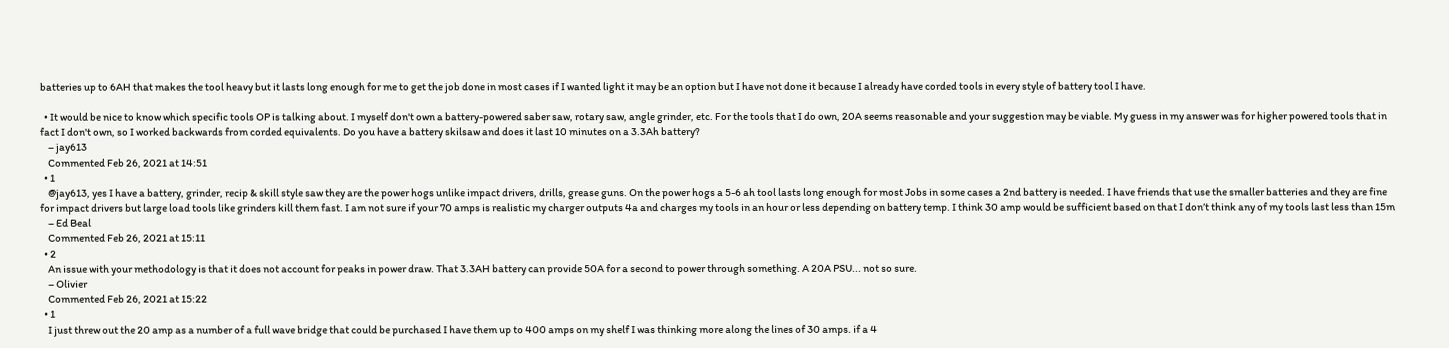batteries up to 6AH that makes the tool heavy but it lasts long enough for me to get the job done in most cases if I wanted light it may be an option but I have not done it because I already have corded tools in every style of battery tool I have.

  • It would be nice to know which specific tools OP is talking about. I myself don't own a battery-powered saber saw, rotary saw, angle grinder, etc. For the tools that I do own, 20A seems reasonable and your suggestion may be viable. My guess in my answer was for higher powered tools that in fact I don't own, so I worked backwards from corded equivalents. Do you have a battery skilsaw and does it last 10 minutes on a 3.3Ah battery?
    – jay613
    Commented Feb 26, 2021 at 14:51
  • 1
    @jay613, yes I have a battery, grinder, recip & skill style saw they are the power hogs unlike impact drivers, drills, grease guns. On the power hogs a 5-6 ah tool lasts long enough for most Jobs in some cases a 2nd battery is needed. I have friends that use the smaller batteries and they are fine for impact drivers but large load tools like grinders kill them fast. I am not sure if your 70 amps is realistic my charger outputs 4a and charges my tools in an hour or less depending on battery temp. I think 30 amp would be sufficient based on that I don’t think any of my tools last less than 15m
    – Ed Beal
    Commented Feb 26, 2021 at 15:11
  • 2
    An issue with your methodology is that it does not account for peaks in power draw. That 3.3AH battery can provide 50A for a second to power through something. A 20A PSU... not so sure.
    – Olivier
    Commented Feb 26, 2021 at 15:22
  • 1
    I just threw out the 20 amp as a number of a full wave bridge that could be purchased I have them up to 400 amps on my shelf I was thinking more along the lines of 30 amps. if a 4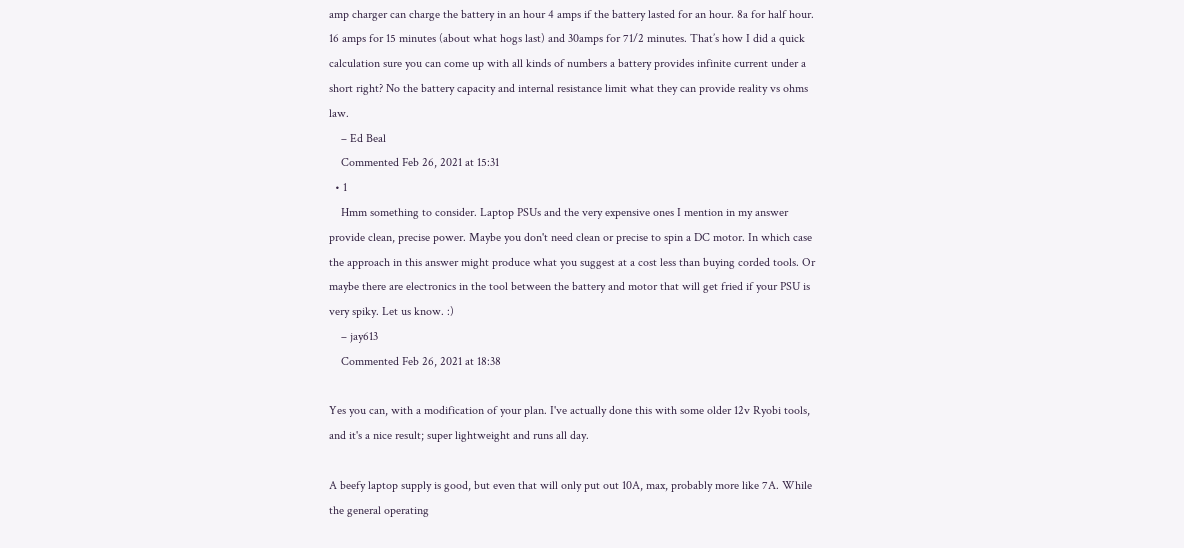amp charger can charge the battery in an hour 4 amps if the battery lasted for an hour. 8a for half hour. 16 amps for 15 minutes (about what hogs last) and 30amps for 71/2 minutes. That’s how I did a quick calculation sure you can come up with all kinds of numbers a battery provides infinite current under a short right? No the battery capacity and internal resistance limit what they can provide reality vs ohms law.
    – Ed Beal
    Commented Feb 26, 2021 at 15:31
  • 1
    Hmm something to consider. Laptop PSUs and the very expensive ones I mention in my answer provide clean, precise power. Maybe you don't need clean or precise to spin a DC motor. In which case the approach in this answer might produce what you suggest at a cost less than buying corded tools. Or maybe there are electronics in the tool between the battery and motor that will get fried if your PSU is very spiky. Let us know. :)
    – jay613
    Commented Feb 26, 2021 at 18:38

Yes you can, with a modification of your plan. I've actually done this with some older 12v Ryobi tools, and it's a nice result; super lightweight and runs all day.

A beefy laptop supply is good, but even that will only put out 10A, max, probably more like 7A. While the general operating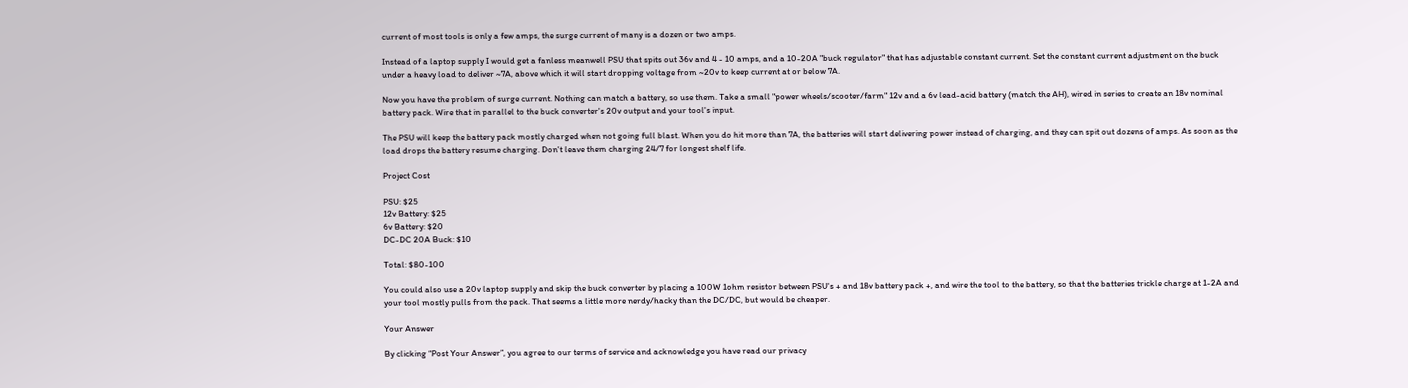current of most tools is only a few amps, the surge current of many is a dozen or two amps.

Instead of a laptop supply I would get a fanless meanwell PSU that spits out 36v and 4 - 10 amps, and a 10-20A "buck regulator" that has adjustable constant current. Set the constant current adjustment on the buck under a heavy load to deliver ~7A, above which it will start dropping voltage from ~20v to keep current at or below 7A.

Now you have the problem of surge current. Nothing can match a battery, so use them. Take a small "power wheels/scooter/farm" 12v and a 6v lead-acid battery (match the AH), wired in series to create an 18v nominal battery pack. Wire that in parallel to the buck converter's 20v output and your tool's input.

The PSU will keep the battery pack mostly charged when not going full blast. When you do hit more than 7A, the batteries will start delivering power instead of charging, and they can spit out dozens of amps. As soon as the load drops the battery resume charging. Don't leave them charging 24/7 for longest shelf life.

Project Cost

PSU: $25
12v Battery: $25
6v Battery: $20
DC-DC 20A Buck: $10

Total: $80-100

You could also use a 20v laptop supply and skip the buck converter by placing a 100W 1ohm resistor between PSU's + and 18v battery pack +, and wire the tool to the battery, so that the batteries trickle charge at 1-2A and your tool mostly pulls from the pack. That seems a little more nerdy/hacky than the DC/DC, but would be cheaper.

Your Answer

By clicking “Post Your Answer”, you agree to our terms of service and acknowledge you have read our privacy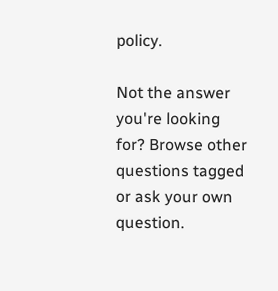policy.

Not the answer you're looking for? Browse other questions tagged or ask your own question.